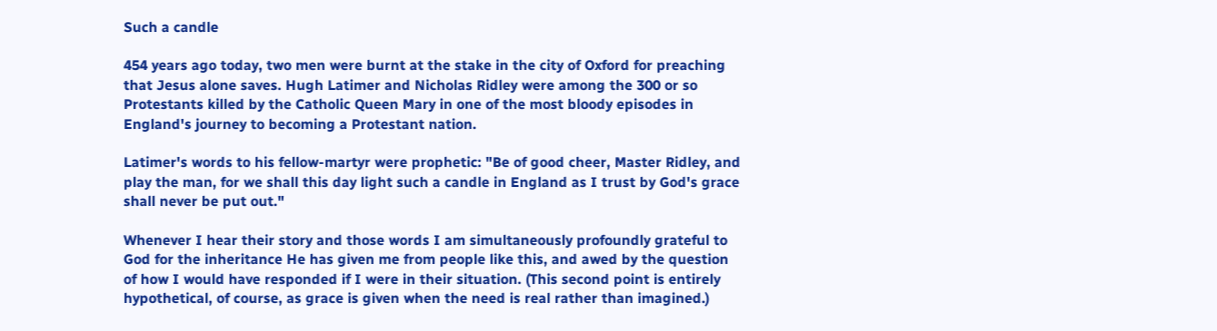Such a candle

454 years ago today, two men were burnt at the stake in the city of Oxford for preaching that Jesus alone saves. Hugh Latimer and Nicholas Ridley were among the 300 or so Protestants killed by the Catholic Queen Mary in one of the most bloody episodes in England's journey to becoming a Protestant nation.

Latimer's words to his fellow-martyr were prophetic: "Be of good cheer, Master Ridley, and play the man, for we shall this day light such a candle in England as I trust by God's grace shall never be put out."

Whenever I hear their story and those words I am simultaneously profoundly grateful to God for the inheritance He has given me from people like this, and awed by the question of how I would have responded if I were in their situation. (This second point is entirely hypothetical, of course, as grace is given when the need is real rather than imagined.)